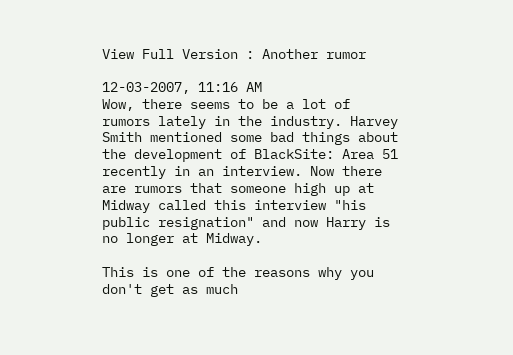View Full Version : Another rumor

12-03-2007, 11:16 AM
Wow, there seems to be a lot of rumors lately in the industry. Harvey Smith mentioned some bad things about the development of BlackSite: Area 51 recently in an interview. Now there are rumors that someone high up at Midway called this interview "his public resignation" and now Harry is no longer at Midway.

This is one of the reasons why you don't get as much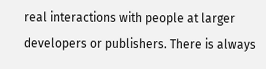real interactions with people at larger developers or publishers. There is always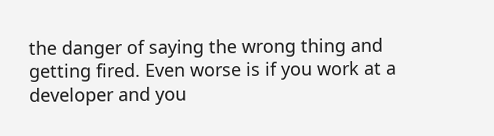the danger of saying the wrong thing and getting fired. Even worse is if you work at a developer and you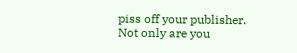piss off your publisher. Not only are you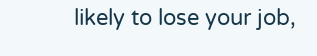likely to lose your job,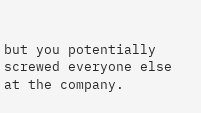but you potentially screwed everyone else at the company.